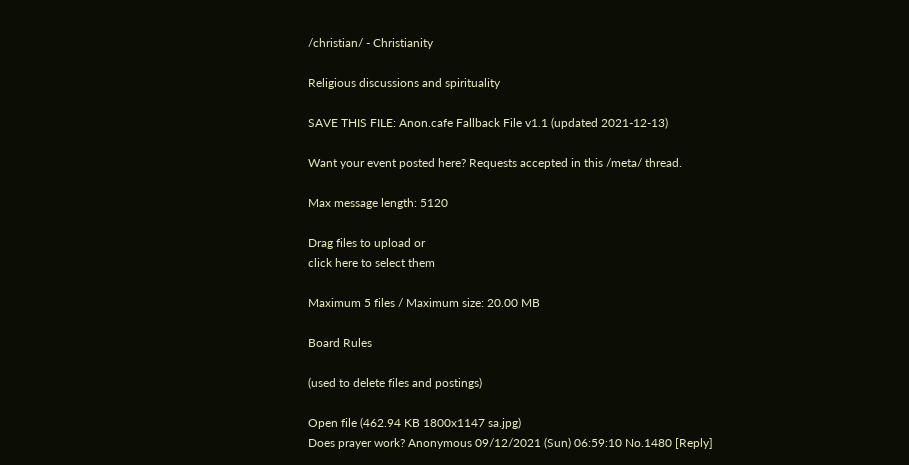/christian/ - Christianity

Religious discussions and spirituality

SAVE THIS FILE: Anon.cafe Fallback File v1.1 (updated 2021-12-13)

Want your event posted here? Requests accepted in this /meta/ thread.

Max message length: 5120

Drag files to upload or
click here to select them

Maximum 5 files / Maximum size: 20.00 MB

Board Rules

(used to delete files and postings)

Open file (462.94 KB 1800x1147 sa.jpg)
Does prayer work? Anonymous 09/12/2021 (Sun) 06:59:10 No.1480 [Reply]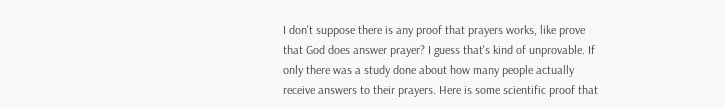I don't suppose there is any proof that prayers works, like prove that God does answer prayer? I guess that's kind of unprovable. If only there was a study done about how many people actually receive answers to their prayers. Here is some scientific proof that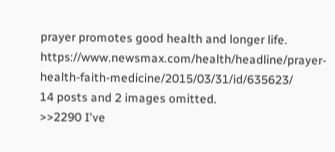prayer promotes good health and longer life. https://www.newsmax.com/health/headline/prayer-health-faith-medicine/2015/03/31/id/635623/
14 posts and 2 images omitted.
>>2290 I've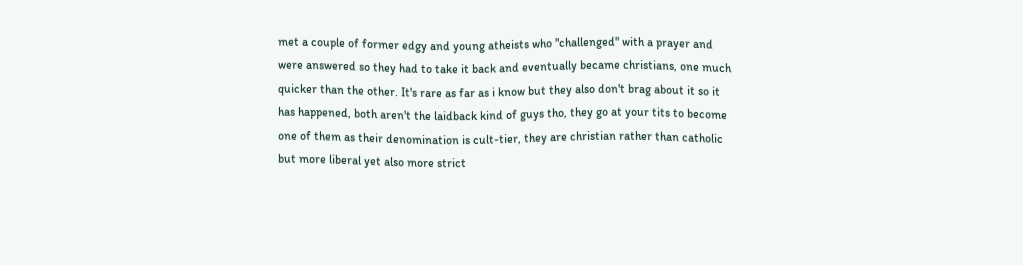met a couple of former edgy and young atheists who "challenged" with a prayer and were answered so they had to take it back and eventually became christians, one much quicker than the other. It's rare as far as i know but they also don't brag about it so it has happened, both aren't the laidback kind of guys tho, they go at your tits to become one of them as their denomination is cult-tier, they are christian rather than catholic but more liberal yet also more strict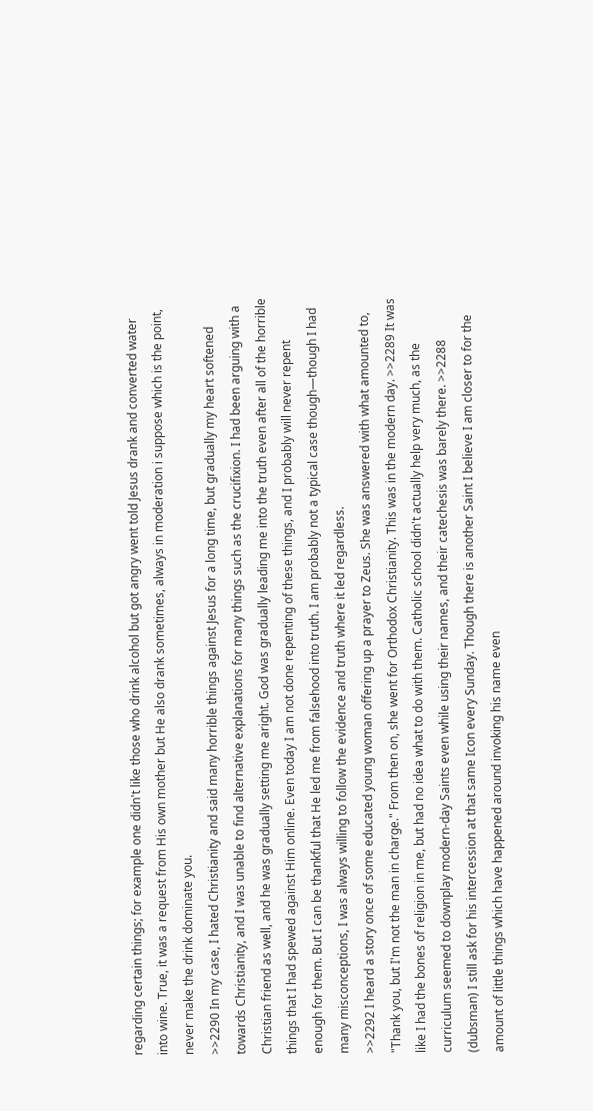regarding certain things; for example one didn't like those who drink alcohol but got angry went told Jesus drank and converted water into wine. True, it was a request from His own mother but He also drank sometimes, always in moderation i suppose which is the point, never make the drink dominate you.
>>2290 In my case, I hated Christianity and said many horrible things against Jesus for a long time, but gradually my heart softened towards Christianity, and I was unable to find alternative explanations for many things such as the crucifixion. I had been arguing with a Christian friend as well, and he was gradually setting me aright. God was gradually leading me into the truth even after all of the horrible things that I had spewed against Him online. Even today I am not done repenting of these things, and I probably will never repent enough for them. But I can be thankful that He led me from falsehood into truth. I am probably not a typical case though—though I had many misconceptions, I was always willing to follow the evidence and truth where it led regardless.
>>2292 I heard a story once of some educated young woman offering up a prayer to Zeus. She was answered with what amounted to, "Thank you, but I'm not the man in charge." From then on, she went for Orthodox Christianity. This was in the modern day. >>2289 It was like I had the bones of religion in me, but had no idea what to do with them. Catholic school didn't actually help very much, as the curriculum seemed to downplay modern-day Saints even while using their names, and their catechesis was barely there. >>2288 (dubsman) I still ask for his intercession at that same Icon every Sunday. Though there is another Saint I believe I am closer to for the amount of little things which have happened around invoking his name even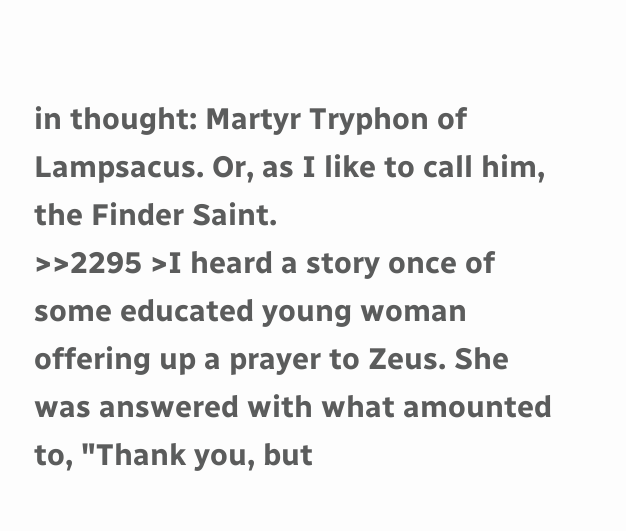in thought: Martyr Tryphon of Lampsacus. Or, as I like to call him, the Finder Saint.
>>2295 >I heard a story once of some educated young woman offering up a prayer to Zeus. She was answered with what amounted to, "Thank you, but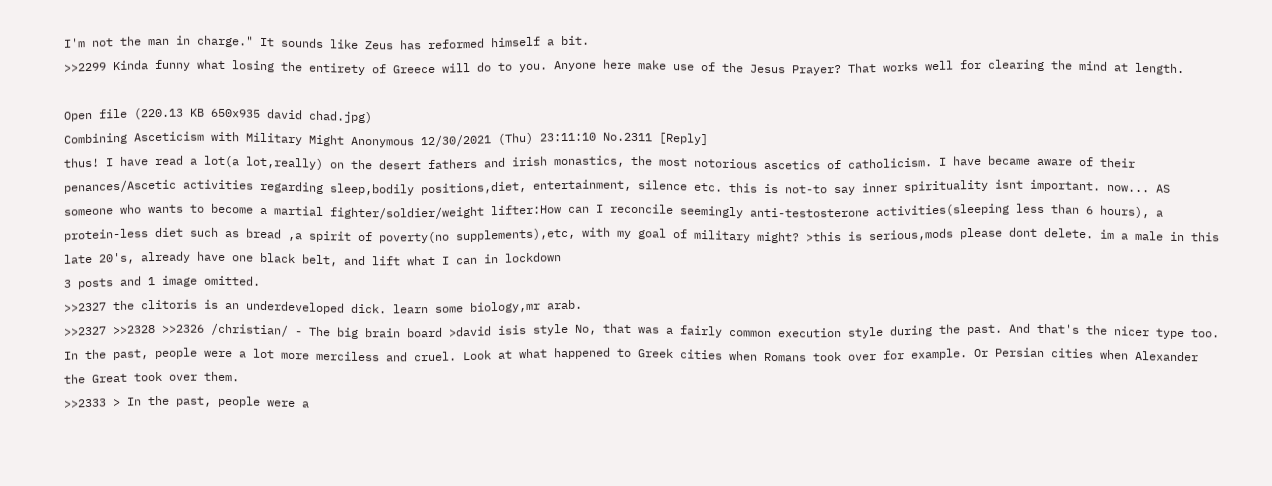I'm not the man in charge." It sounds like Zeus has reformed himself a bit.
>>2299 Kinda funny what losing the entirety of Greece will do to you. Anyone here make use of the Jesus Prayer? That works well for clearing the mind at length.

Open file (220.13 KB 650x935 david chad.jpg)
Combining Asceticism with Military Might Anonymous 12/30/2021 (Thu) 23:11:10 No.2311 [Reply]
thus! I have read a lot(a lot,really) on the desert fathers and irish monastics, the most notorious ascetics of catholicism. I have became aware of their penances/Ascetic activities regarding sleep,bodily positions,diet, entertainment, silence etc. this is not-to say inner spirituality isnt important. now... AS someone who wants to become a martial fighter/soldier/weight lifter:How can I reconcile seemingly anti-testosterone activities(sleeping less than 6 hours), a protein-less diet such as bread ,a spirit of poverty(no supplements),etc, with my goal of military might? >this is serious,mods please dont delete. im a male in this late 20's, already have one black belt, and lift what I can in lockdown
3 posts and 1 image omitted.
>>2327 the clitoris is an underdeveloped dick. learn some biology,mr arab.
>>2327 >>2328 >>2326 /christian/ - The big brain board >david isis style No, that was a fairly common execution style during the past. And that's the nicer type too. In the past, people were a lot more merciless and cruel. Look at what happened to Greek cities when Romans took over for example. Or Persian cities when Alexander the Great took over them.
>>2333 > In the past, people were a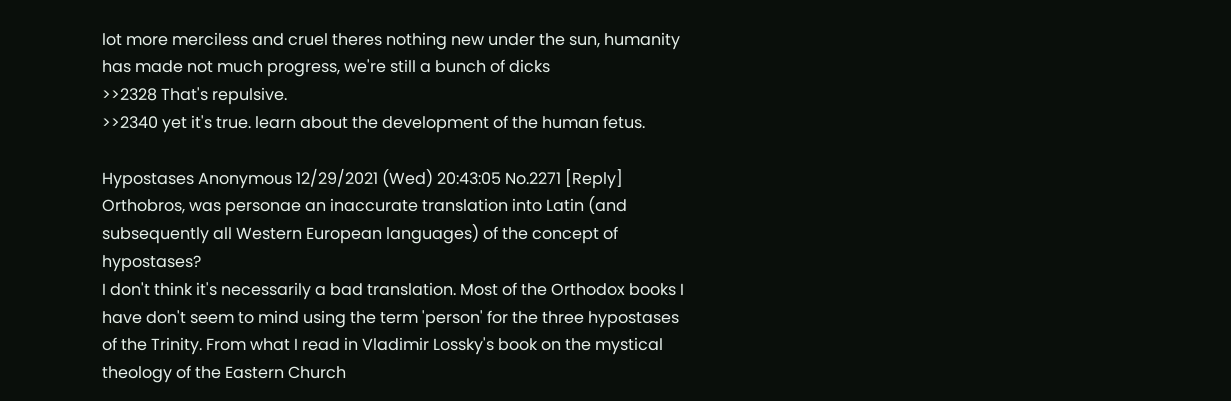lot more merciless and cruel theres nothing new under the sun, humanity has made not much progress, we're still a bunch of dicks
>>2328 That's repulsive.
>>2340 yet it's true. learn about the development of the human fetus.

Hypostases Anonymous 12/29/2021 (Wed) 20:43:05 No.2271 [Reply]
Orthobros, was personae an inaccurate translation into Latin (and subsequently all Western European languages) of the concept of hypostases?
I don't think it's necessarily a bad translation. Most of the Orthodox books I have don't seem to mind using the term 'person' for the three hypostases of the Trinity. From what I read in Vladimir Lossky's book on the mystical theology of the Eastern Church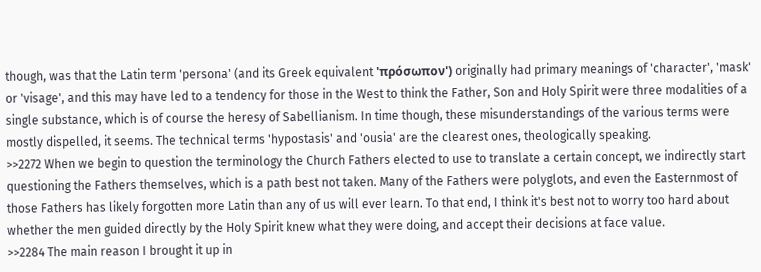though, was that the Latin term 'persona' (and its Greek equivalent 'πρόσωπον') originally had primary meanings of 'character', 'mask' or 'visage', and this may have led to a tendency for those in the West to think the Father, Son and Holy Spirit were three modalities of a single substance, which is of course the heresy of Sabellianism. In time though, these misunderstandings of the various terms were mostly dispelled, it seems. The technical terms 'hypostasis' and 'ousia' are the clearest ones, theologically speaking.
>>2272 When we begin to question the terminology the Church Fathers elected to use to translate a certain concept, we indirectly start questioning the Fathers themselves, which is a path best not taken. Many of the Fathers were polyglots, and even the Easternmost of those Fathers has likely forgotten more Latin than any of us will ever learn. To that end, I think it's best not to worry too hard about whether the men guided directly by the Holy Spirit knew what they were doing, and accept their decisions at face value.
>>2284 The main reason I brought it up in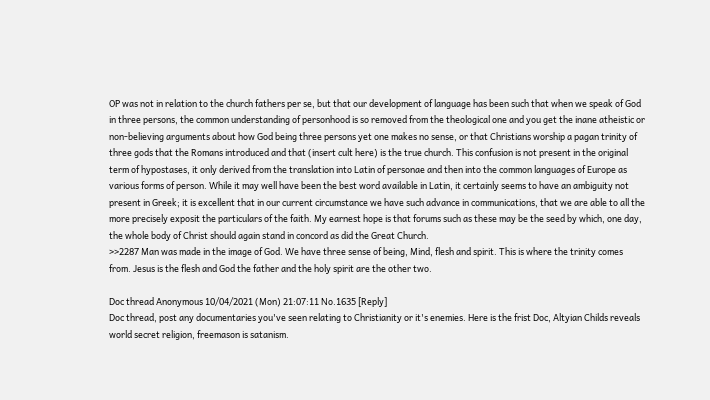OP was not in relation to the church fathers per se, but that our development of language has been such that when we speak of God in three persons, the common understanding of personhood is so removed from the theological one and you get the inane atheistic or non-believing arguments about how God being three persons yet one makes no sense, or that Christians worship a pagan trinity of three gods that the Romans introduced and that (insert cult here) is the true church. This confusion is not present in the original term of hypostases, it only derived from the translation into Latin of personae and then into the common languages of Europe as various forms of person. While it may well have been the best word available in Latin, it certainly seems to have an ambiguity not present in Greek; it is excellent that in our current circumstance we have such advance in communications, that we are able to all the more precisely exposit the particulars of the faith. My earnest hope is that forums such as these may be the seed by which, one day, the whole body of Christ should again stand in concord as did the Great Church.
>>2287 Man was made in the image of God. We have three sense of being, Mind, flesh and spirit. This is where the trinity comes from. Jesus is the flesh and God the father and the holy spirit are the other two.

Doc thread Anonymous 10/04/2021 (Mon) 21:07:11 No.1635 [Reply]
Doc thread, post any documentaries you've seen relating to Christianity or it's enemies. Here is the frist Doc, Altyian Childs reveals world secret religion, freemason is satanism.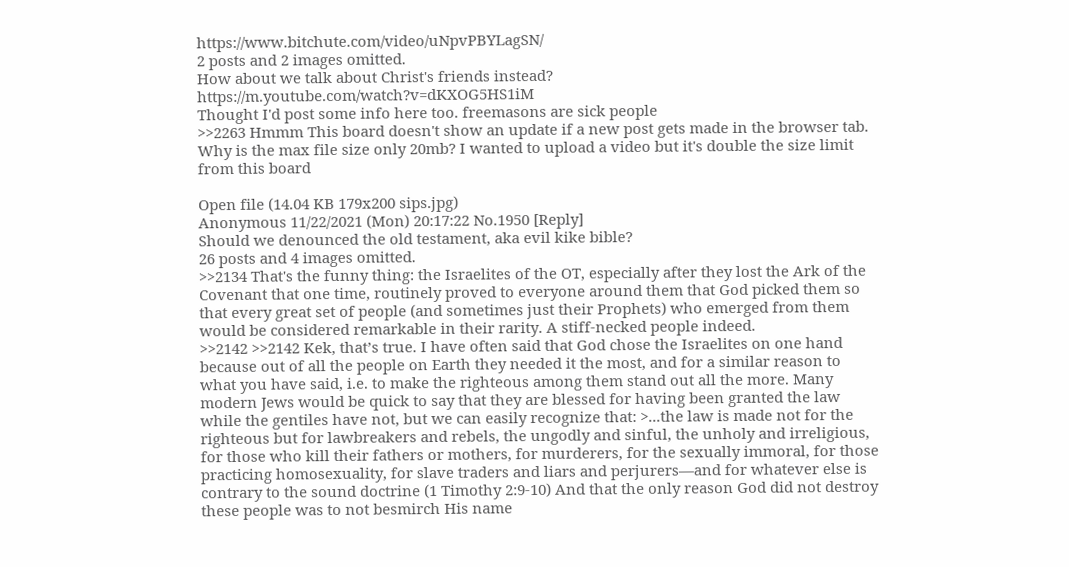https://www.bitchute.com/video/uNpvPBYLagSN/
2 posts and 2 images omitted.
How about we talk about Christ's friends instead? https://m.youtube.com/watch?v=dKXOG5HS1iM
Thought I'd post some info here too. freemasons are sick people
>>2263 Hmmm This board doesn't show an update if a new post gets made in the browser tab. Why is the max file size only 20mb? I wanted to upload a video but it's double the size limit from this board

Open file (14.04 KB 179x200 sips.jpg)
Anonymous 11/22/2021 (Mon) 20:17:22 No.1950 [Reply]
Should we denounced the old testament, aka evil kike bible?
26 posts and 4 images omitted.
>>2134 That's the funny thing: the Israelites of the OT, especially after they lost the Ark of the Covenant that one time, routinely proved to everyone around them that God picked them so that every great set of people (and sometimes just their Prophets) who emerged from them would be considered remarkable in their rarity. A stiff-necked people indeed.
>>2142 >>2142 Kek, that’s true. I have often said that God chose the Israelites on one hand because out of all the people on Earth they needed it the most, and for a similar reason to what you have said, i.e. to make the righteous among them stand out all the more. Many modern Jews would be quick to say that they are blessed for having been granted the law while the gentiles have not, but we can easily recognize that: >...the law is made not for the righteous but for lawbreakers and rebels, the ungodly and sinful, the unholy and irreligious, for those who kill their fathers or mothers, for murderers, for the sexually immoral, for those practicing homosexuality, for slave traders and liars and perjurers—and for whatever else is contrary to the sound doctrine (1 Timothy 2:9-10) And that the only reason God did not destroy these people was to not besmirch His name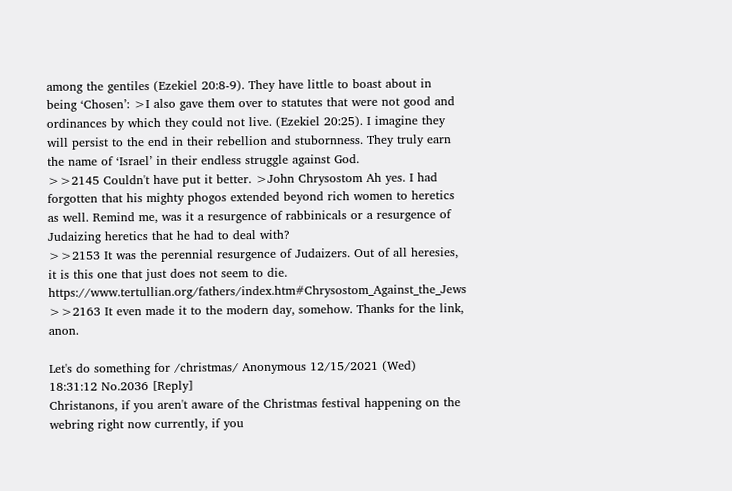among the gentiles (Ezekiel 20:8-9). They have little to boast about in being ‘Chosen’: >I also gave them over to statutes that were not good and ordinances by which they could not live. (Ezekiel 20:25). I imagine they will persist to the end in their rebellion and stubornness. They truly earn the name of ‘Israel’ in their endless struggle against God.
>>2145 Couldn't have put it better. >John Chrysostom Ah yes. I had forgotten that his mighty phogos extended beyond rich women to heretics as well. Remind me, was it a resurgence of rabbinicals or a resurgence of Judaizing heretics that he had to deal with?
>>2153 It was the perennial resurgence of Judaizers. Out of all heresies, it is this one that just does not seem to die. https://www.tertullian.org/fathers/index.htm#Chrysostom_Against_the_Jews
>>2163 It even made it to the modern day, somehow. Thanks for the link, anon.

Let's do something for /christmas/ Anonymous 12/15/2021 (Wed) 18:31:12 No.2036 [Reply]
Christanons, if you aren't aware of the Christmas festival happening on the webring right now currently, if you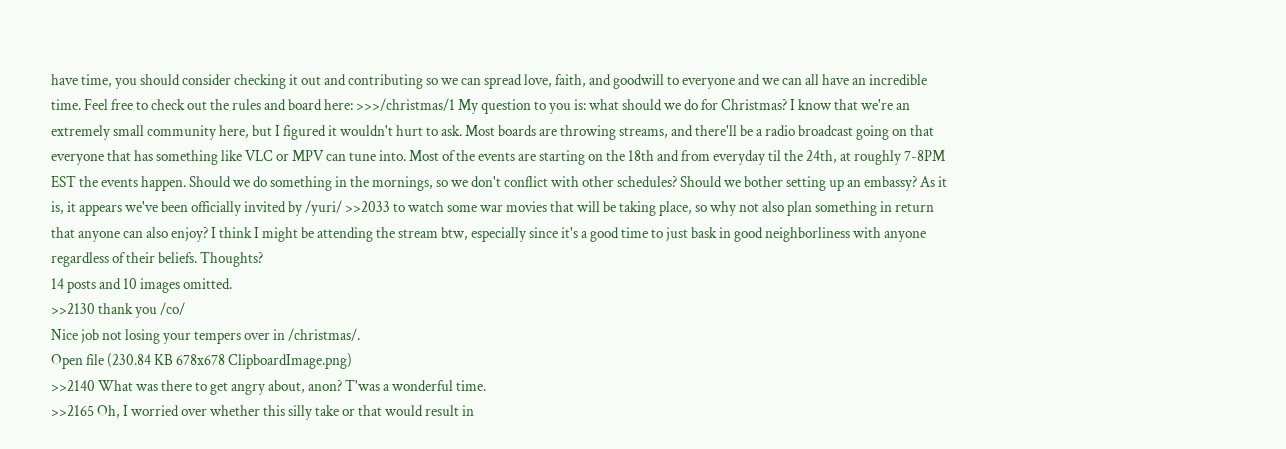have time, you should consider checking it out and contributing so we can spread love, faith, and goodwill to everyone and we can all have an incredible time. Feel free to check out the rules and board here: >>>/christmas/1 My question to you is: what should we do for Christmas? I know that we're an extremely small community here, but I figured it wouldn't hurt to ask. Most boards are throwing streams, and there'll be a radio broadcast going on that everyone that has something like VLC or MPV can tune into. Most of the events are starting on the 18th and from everyday til the 24th, at roughly 7-8PM EST the events happen. Should we do something in the mornings, so we don't conflict with other schedules? Should we bother setting up an embassy? As it is, it appears we've been officially invited by /yuri/ >>2033 to watch some war movies that will be taking place, so why not also plan something in return that anyone can also enjoy? I think I might be attending the stream btw, especially since it's a good time to just bask in good neighborliness with anyone regardless of their beliefs. Thoughts?
14 posts and 10 images omitted.
>>2130 thank you /co/
Nice job not losing your tempers over in /christmas/.
Open file (230.84 KB 678x678 ClipboardImage.png)
>>2140 What was there to get angry about, anon? T'was a wonderful time.
>>2165 Oh, I worried over whether this silly take or that would result in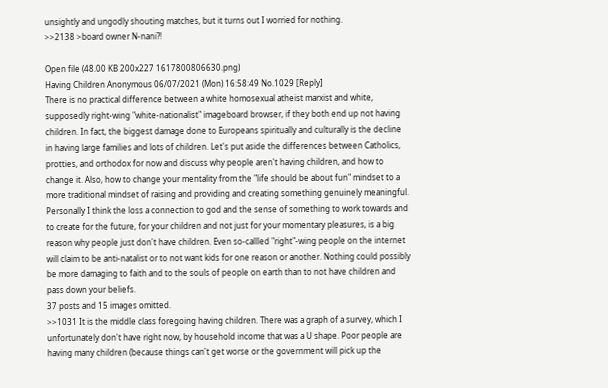unsightly and ungodly shouting matches, but it turns out I worried for nothing.
>>2138 >board owner N-nani?!

Open file (48.00 KB 200x227 1617800806630.png)
Having Children Anonymous 06/07/2021 (Mon) 16:58:49 No.1029 [Reply]
There is no practical difference between a white homosexual atheist marxist and white, supposedly right-wing "white-nationalist" imageboard browser, if they both end up not having children. In fact, the biggest damage done to Europeans spiritually and culturally is the decline in having large families and lots of children. Let's put aside the differences between Catholics, protties, and orthodox for now and discuss why people aren't having children, and how to change it. Also, how to change your mentality from the "life should be about fun" mindset to a more traditional mindset of raising and providing and creating something genuinely meaningful. Personally I think the loss a connection to god and the sense of something to work towards and to create for the future, for your children and not just for your momentary pleasures, is a big reason why people just don't have children. Even so-callled "right"-wing people on the internet will claim to be anti-natalist or to not want kids for one reason or another. Nothing could possibly be more damaging to faith and to the souls of people on earth than to not have children and pass down your beliefs.
37 posts and 15 images omitted.
>>1031 It is the middle class foregoing having children. There was a graph of a survey, which I unfortunately don't have right now, by household income that was a U shape. Poor people are having many children (because things can't get worse or the government will pick up the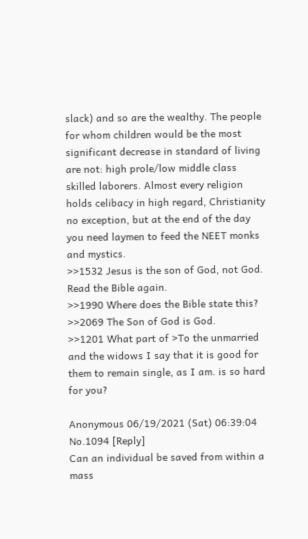slack) and so are the wealthy. The people for whom children would be the most significant decrease in standard of living are not: high prole/low middle class skilled laborers. Almost every religion holds celibacy in high regard, Christianity no exception, but at the end of the day you need laymen to feed the NEET monks and mystics.
>>1532 Jesus is the son of God, not God. Read the Bible again.
>>1990 Where does the Bible state this?
>>2069 The Son of God is God.
>>1201 What part of >To the unmarried and the widows I say that it is good for them to remain single, as I am. is so hard for you?

Anonymous 06/19/2021 (Sat) 06:39:04 No.1094 [Reply]
Can an individual be saved from within a mass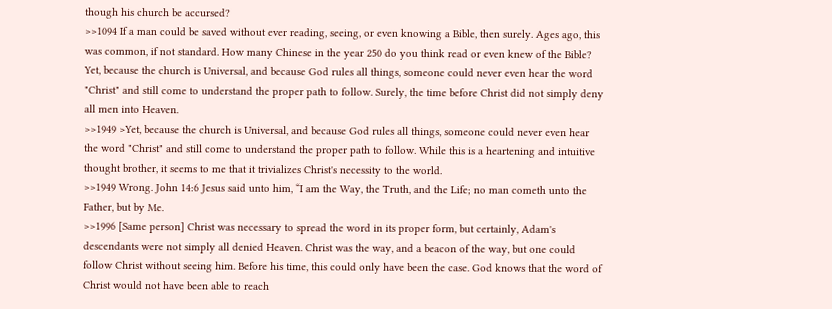though his church be accursed?
>>1094 If a man could be saved without ever reading, seeing, or even knowing a Bible, then surely. Ages ago, this was common, if not standard. How many Chinese in the year 250 do you think read or even knew of the Bible? Yet, because the church is Universal, and because God rules all things, someone could never even hear the word "Christ" and still come to understand the proper path to follow. Surely, the time before Christ did not simply deny all men into Heaven.
>>1949 >Yet, because the church is Universal, and because God rules all things, someone could never even hear the word "Christ" and still come to understand the proper path to follow. While this is a heartening and intuitive thought brother, it seems to me that it trivializes Christ's necessity to the world.
>>1949 Wrong. John 14:6 Jesus said unto him, “I am the Way, the Truth, and the Life; no man cometh unto the Father, but by Me.
>>1996 [Same person] Christ was necessary to spread the word in its proper form, but certainly, Adam's descendants were not simply all denied Heaven. Christ was the way, and a beacon of the way, but one could follow Christ without seeing him. Before his time, this could only have been the case. God knows that the word of Christ would not have been able to reach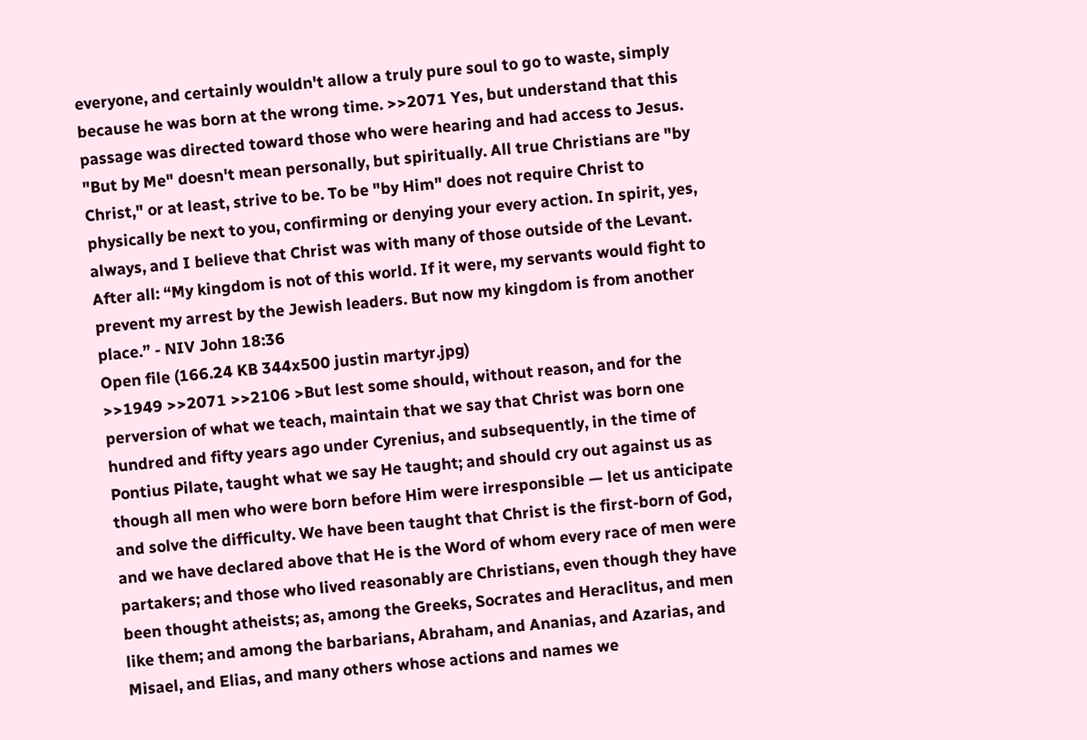everyone, and certainly wouldn't allow a truly pure soul to go to waste, simply because he was born at the wrong time. >>2071 Yes, but understand that this passage was directed toward those who were hearing and had access to Jesus. "But by Me" doesn't mean personally, but spiritually. All true Christians are "by Christ," or at least, strive to be. To be "by Him" does not require Christ to physically be next to you, confirming or denying your every action. In spirit, yes, always, and I believe that Christ was with many of those outside of the Levant. After all: “My kingdom is not of this world. If it were, my servants would fight to prevent my arrest by the Jewish leaders. But now my kingdom is from another place.” - NIV John 18:36
Open file (166.24 KB 344x500 justin martyr.jpg)
>>1949 >>2071 >>2106 >But lest some should, without reason, and for the perversion of what we teach, maintain that we say that Christ was born one hundred and fifty years ago under Cyrenius, and subsequently, in the time of Pontius Pilate, taught what we say He taught; and should cry out against us as though all men who were born before Him were irresponsible — let us anticipate and solve the difficulty. We have been taught that Christ is the first-born of God, and we have declared above that He is the Word of whom every race of men were partakers; and those who lived reasonably are Christians, even though they have been thought atheists; as, among the Greeks, Socrates and Heraclitus, and men like them; and among the barbarians, Abraham, and Ananias, and Azarias, and Misael, and Elias, and many others whose actions and names we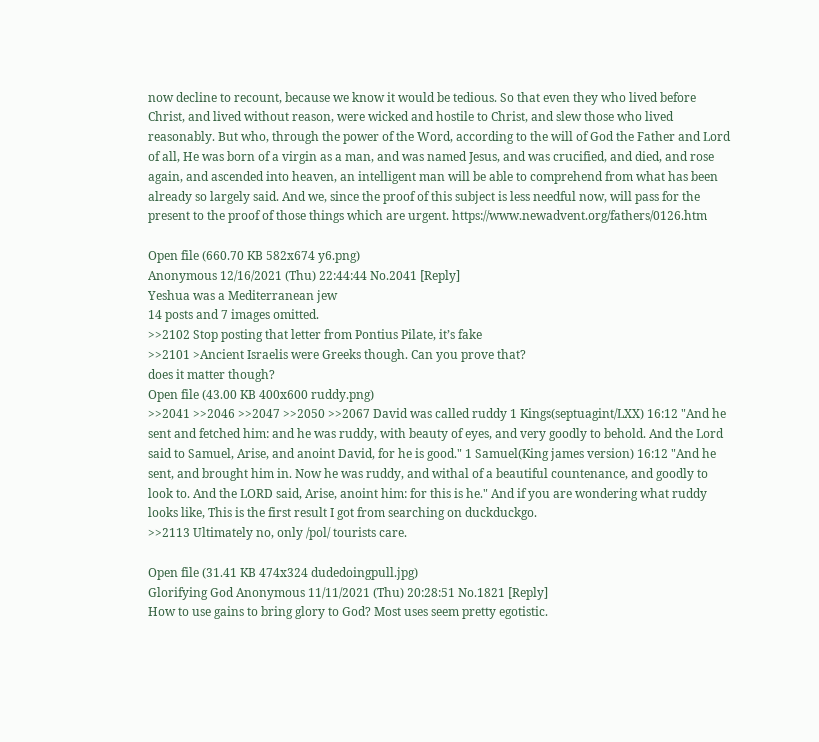now decline to recount, because we know it would be tedious. So that even they who lived before Christ, and lived without reason, were wicked and hostile to Christ, and slew those who lived reasonably. But who, through the power of the Word, according to the will of God the Father and Lord of all, He was born of a virgin as a man, and was named Jesus, and was crucified, and died, and rose again, and ascended into heaven, an intelligent man will be able to comprehend from what has been already so largely said. And we, since the proof of this subject is less needful now, will pass for the present to the proof of those things which are urgent. https://www.newadvent.org/fathers/0126.htm

Open file (660.70 KB 582x674 y6.png)
Anonymous 12/16/2021 (Thu) 22:44:44 No.2041 [Reply]
Yeshua was a Mediterranean jew
14 posts and 7 images omitted.
>>2102 Stop posting that letter from Pontius Pilate, it’s fake
>>2101 >Ancient Israelis were Greeks though. Can you prove that?
does it matter though?
Open file (43.00 KB 400x600 ruddy.png)
>>2041 >>2046 >>2047 >>2050 >>2067 David was called ruddy 1 Kings(septuagint/LXX) 16:12 "And he sent and fetched him: and he was ruddy, with beauty of eyes, and very goodly to behold. And the Lord said to Samuel, Arise, and anoint David, for he is good." 1 Samuel(King james version) 16:12 "And he sent, and brought him in. Now he was ruddy, and withal of a beautiful countenance, and goodly to look to. And the LORD said, Arise, anoint him: for this is he." And if you are wondering what ruddy looks like, This is the first result I got from searching on duckduckgo.
>>2113 Ultimately no, only /pol/ tourists care.

Open file (31.41 KB 474x324 dudedoingpull.jpg)
Glorifying God Anonymous 11/11/2021 (Thu) 20:28:51 No.1821 [Reply]
How to use gains to bring glory to God? Most uses seem pretty egotistic.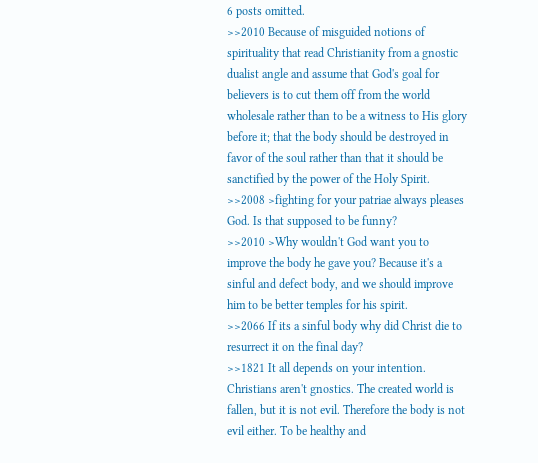6 posts omitted.
>>2010 Because of misguided notions of spirituality that read Christianity from a gnostic dualist angle and assume that God's goal for believers is to cut them off from the world wholesale rather than to be a witness to His glory before it; that the body should be destroyed in favor of the soul rather than that it should be sanctified by the power of the Holy Spirit.
>>2008 >fighting for your patriae always pleases God. Is that supposed to be funny?
>>2010 >Why wouldn't God want you to improve the body he gave you? Because it's a sinful and defect body, and we should improve him to be better temples for his spirit.
>>2066 If its a sinful body why did Christ die to resurrect it on the final day?
>>1821 It all depends on your intention. Christians aren't gnostics. The created world is fallen, but it is not evil. Therefore the body is not evil either. To be healthy and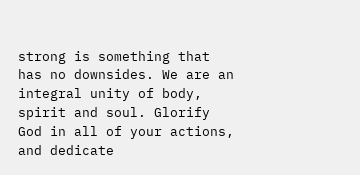strong is something that has no downsides. We are an integral unity of body, spirit and soul. Glorify God in all of your actions, and dedicate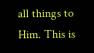all things to Him. This is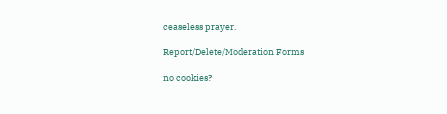ceaseless prayer.

Report/Delete/Moderation Forms

no cookies?